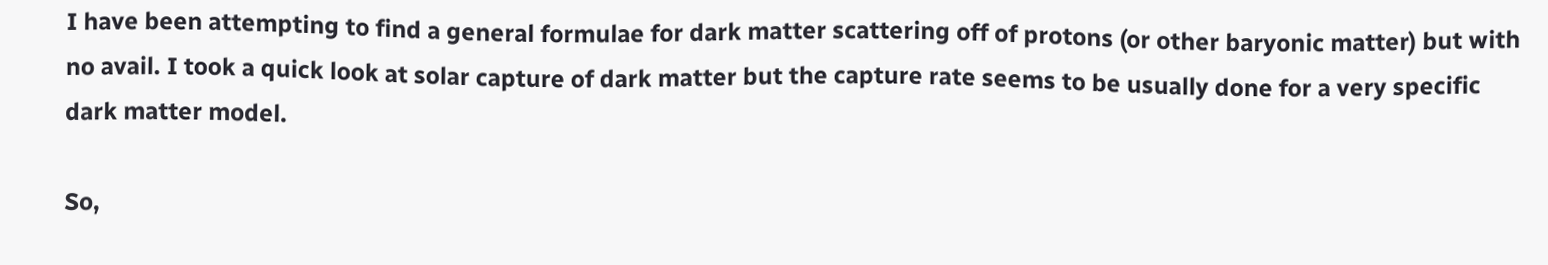I have been attempting to find a general formulae for dark matter scattering off of protons (or other baryonic matter) but with no avail. I took a quick look at solar capture of dark matter but the capture rate seems to be usually done for a very specific dark matter model.

So,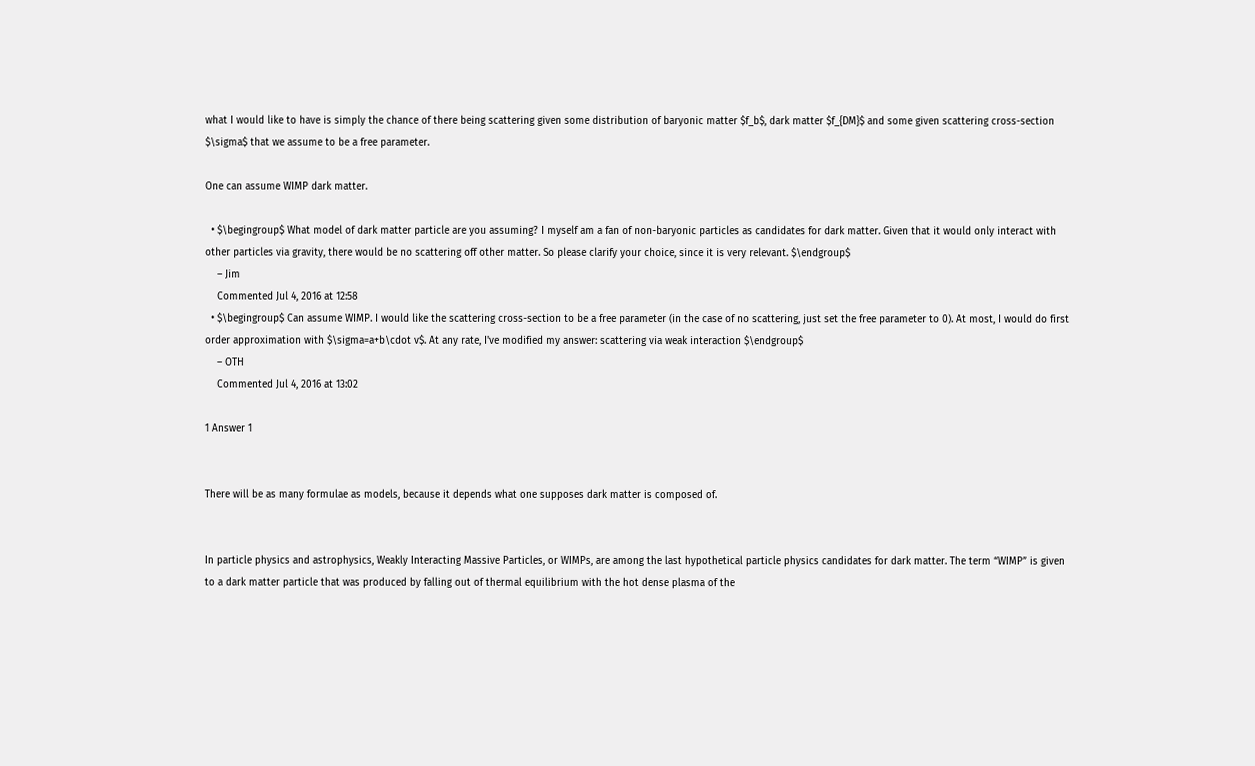what I would like to have is simply the chance of there being scattering given some distribution of baryonic matter $f_b$, dark matter $f_{DM}$ and some given scattering cross-section $\sigma$ that we assume to be a free parameter.

One can assume WIMP dark matter.

  • $\begingroup$ What model of dark matter particle are you assuming? I myself am a fan of non-baryonic particles as candidates for dark matter. Given that it would only interact with other particles via gravity, there would be no scattering off other matter. So please clarify your choice, since it is very relevant. $\endgroup$
    – Jim
    Commented Jul 4, 2016 at 12:58
  • $\begingroup$ Can assume WIMP. I would like the scattering cross-section to be a free parameter (in the case of no scattering, just set the free parameter to 0). At most, I would do first order approximation with $\sigma=a+b\cdot v$. At any rate, I've modified my answer: scattering via weak interaction $\endgroup$
    – OTH
    Commented Jul 4, 2016 at 13:02

1 Answer 1


There will be as many formulae as models, because it depends what one supposes dark matter is composed of.


In particle physics and astrophysics, Weakly Interacting Massive Particles, or WIMPs, are among the last hypothetical particle physics candidates for dark matter. The term “WIMP” is given to a dark matter particle that was produced by falling out of thermal equilibrium with the hot dense plasma of the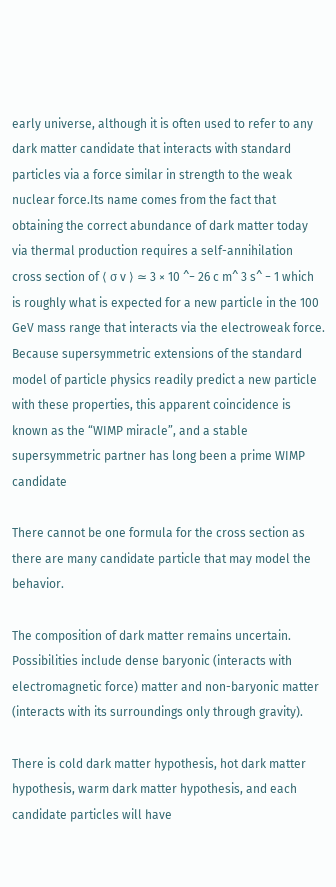early universe, although it is often used to refer to any dark matter candidate that interacts with standard particles via a force similar in strength to the weak nuclear force.Its name comes from the fact that obtaining the correct abundance of dark matter today via thermal production requires a self-annihilation cross section of ⟨ σ v ⟩ ≃ 3 × 10 ^− 26 c m^ 3 s^ − 1 which is roughly what is expected for a new particle in the 100 GeV mass range that interacts via the electroweak force. Because supersymmetric extensions of the standard model of particle physics readily predict a new particle with these properties, this apparent coincidence is known as the “WIMP miracle”, and a stable supersymmetric partner has long been a prime WIMP candidate

There cannot be one formula for the cross section as there are many candidate particle that may model the behavior.

The composition of dark matter remains uncertain. Possibilities include dense baryonic (interacts with electromagnetic force) matter and non-baryonic matter (interacts with its surroundings only through gravity).

There is cold dark matter hypothesis, hot dark matter hypothesis, warm dark matter hypothesis, and each candidate particles will have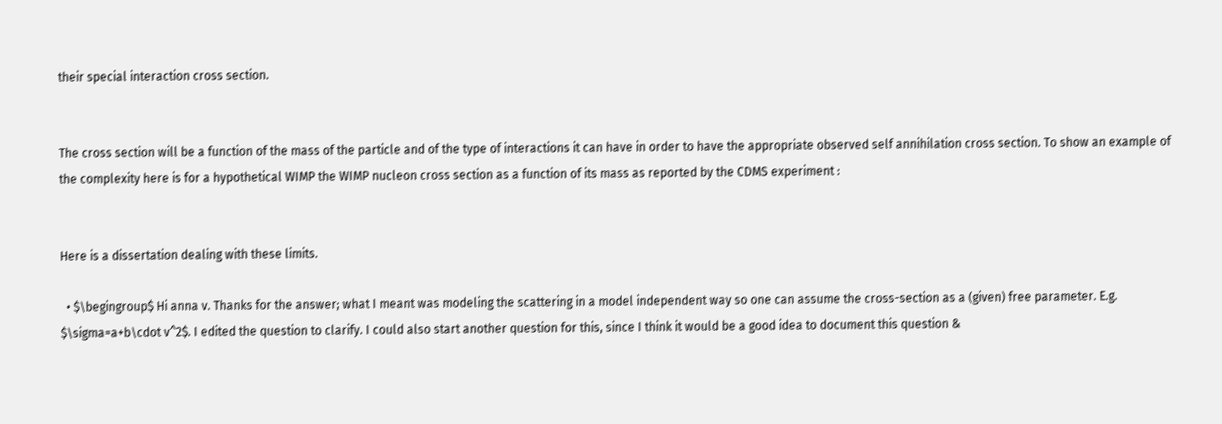their special interaction cross section.


The cross section will be a function of the mass of the particle and of the type of interactions it can have in order to have the appropriate observed self annihilation cross section. To show an example of the complexity here is for a hypothetical WIMP the WIMP nucleon cross section as a function of its mass as reported by the CDMS experiment :


Here is a dissertation dealing with these limits.

  • $\begingroup$ Hi anna v. Thanks for the answer; what I meant was modeling the scattering in a model independent way so one can assume the cross-section as a (given) free parameter. E.g. $\sigma=a+b\cdot v^2$. I edited the question to clarify. I could also start another question for this, since I think it would be a good idea to document this question &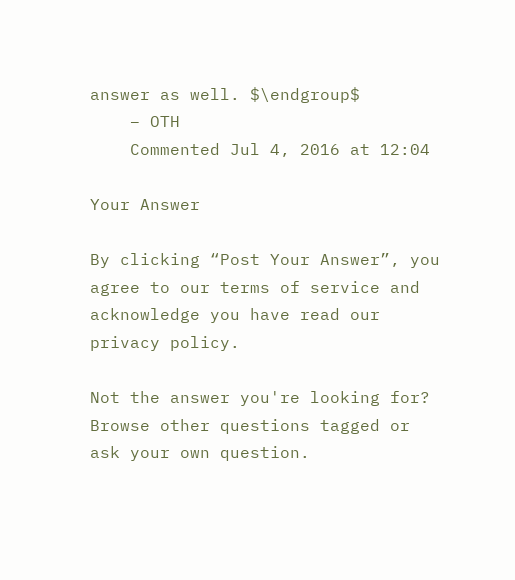answer as well. $\endgroup$
    – OTH
    Commented Jul 4, 2016 at 12:04

Your Answer

By clicking “Post Your Answer”, you agree to our terms of service and acknowledge you have read our privacy policy.

Not the answer you're looking for? Browse other questions tagged or ask your own question.